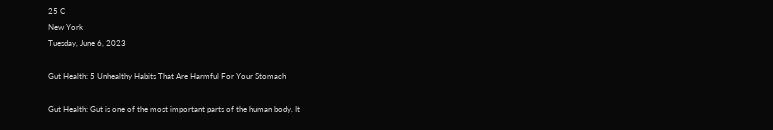25 C
New York
Tuesday, June 6, 2023

Gut Health: 5 Unhealthy Habits That Are Harmful For Your Stomach

Gut Health: Gut is one of the most important parts of the human body. It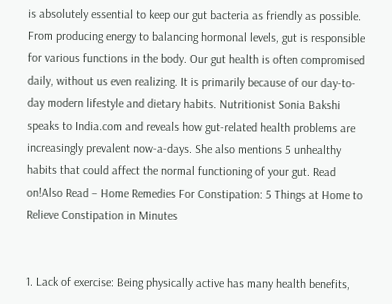is absolutely essential to keep our gut bacteria as friendly as possible. From producing energy to balancing hormonal levels, gut is responsible for various functions in the body. Our gut health is often compromised daily, without us even realizing. It is primarily because of our day-to-day modern lifestyle and dietary habits. Nutritionist Sonia Bakshi speaks to India.com and reveals how gut-related health problems are increasingly prevalent now-a-days. She also mentions 5 unhealthy habits that could affect the normal functioning of your gut. Read on!Also Read – Home Remedies For Constipation: 5 Things at Home to Relieve Constipation in Minutes


1. Lack of exercise: Being physically active has many health benefits,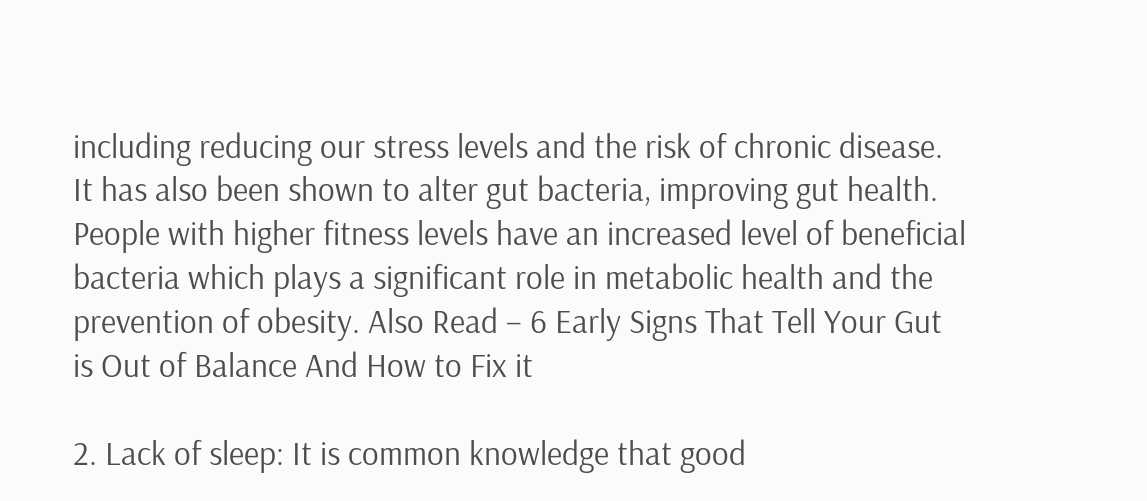including reducing our stress levels and the risk of chronic disease. It has also been shown to alter gut bacteria, improving gut health. People with higher fitness levels have an increased level of beneficial bacteria which plays a significant role in metabolic health and the prevention of obesity. Also Read – 6 Early Signs That Tell Your Gut is Out of Balance And How to Fix it

2. Lack of sleep: It is common knowledge that good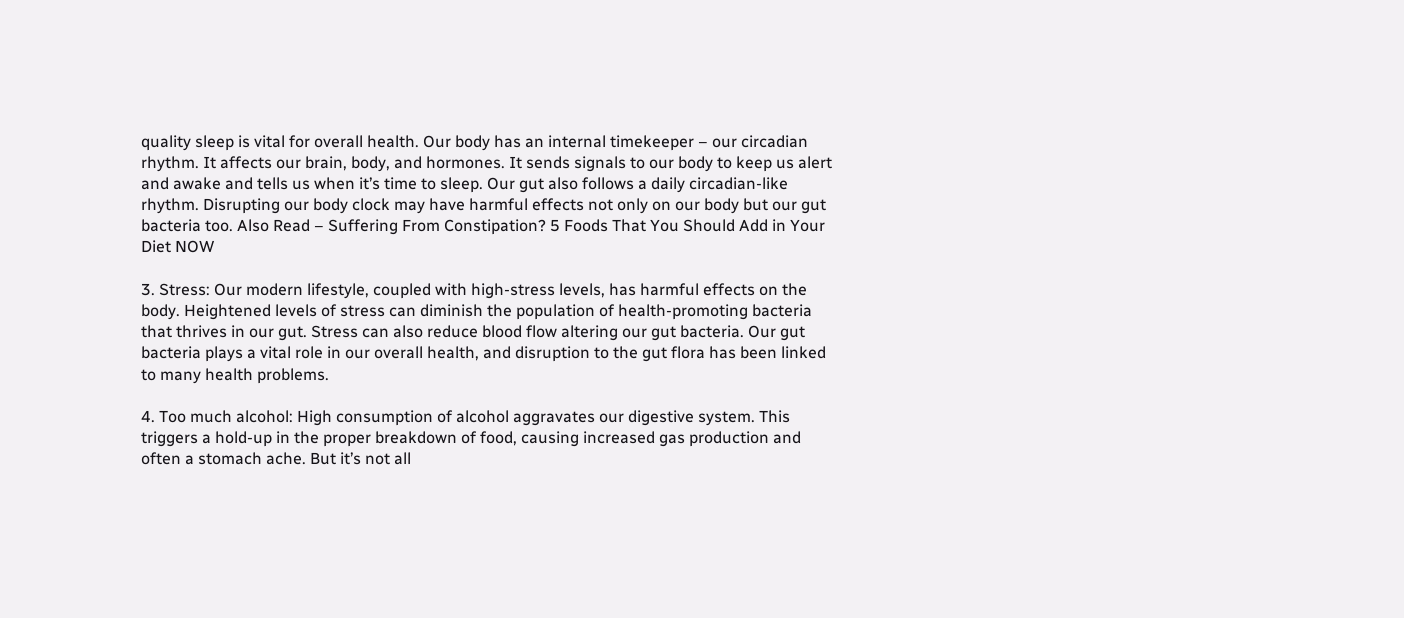quality sleep is vital for overall health. Our body has an internal timekeeper – our circadian rhythm. It affects our brain, body, and hormones. It sends signals to our body to keep us alert and awake and tells us when it’s time to sleep. Our gut also follows a daily circadian-like rhythm. Disrupting our body clock may have harmful effects not only on our body but our gut bacteria too. Also Read – Suffering From Constipation? 5 Foods That You Should Add in Your Diet NOW

3. Stress: Our modern lifestyle, coupled with high-stress levels, has harmful effects on the body. Heightened levels of stress can diminish the population of health-promoting bacteria that thrives in our gut. Stress can also reduce blood flow altering our gut bacteria. Our gut bacteria plays a vital role in our overall health, and disruption to the gut flora has been linked to many health problems.

4. Too much alcohol: High consumption of alcohol aggravates our digestive system. This triggers a hold-up in the proper breakdown of food, causing increased gas production and often a stomach ache. But it’s not all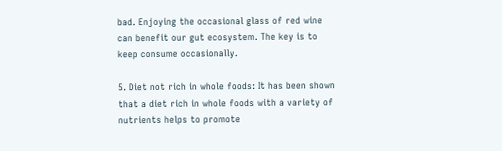bad. Enjoying the occasional glass of red wine can benefit our gut ecosystem. The key is to keep consume occasionally.

5. Diet not rich in whole foods: It has been shown that a diet rich in whole foods with a variety of nutrients helps to promote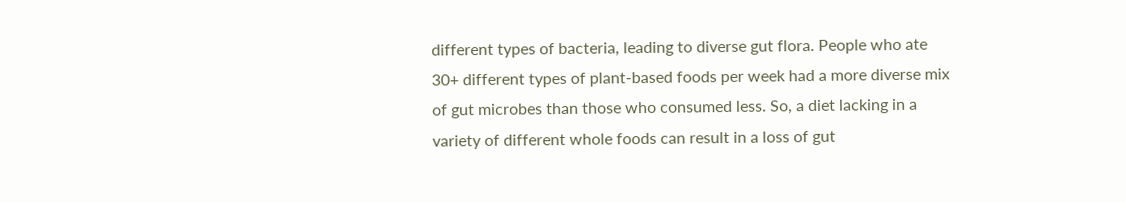different types of bacteria, leading to diverse gut flora. People who ate 30+ different types of plant-based foods per week had a more diverse mix of gut microbes than those who consumed less. So, a diet lacking in a variety of different whole foods can result in a loss of gut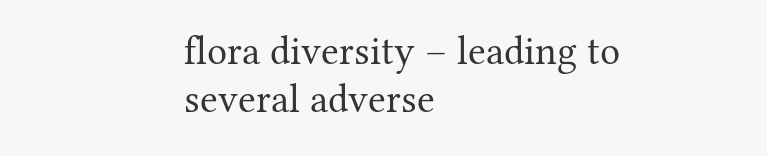flora diversity – leading to several adverse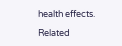health effects.

Related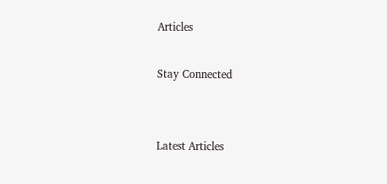Articles

Stay Connected


Latest Articles